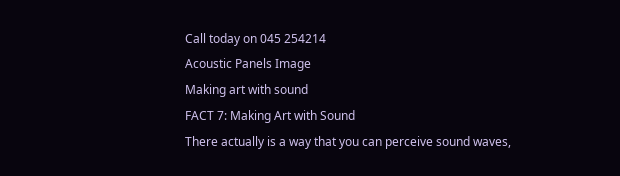Call today on 045 254214
Acoustic Panels Image
Making art with sound
FACT 7: Making Art with Sound
There actually is a way that you can perceive sound waves,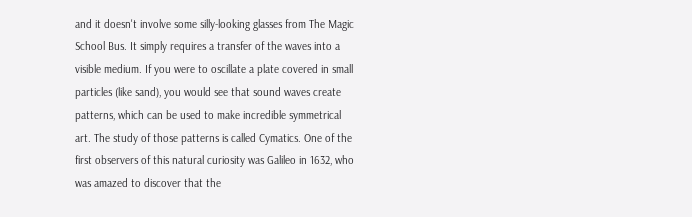and it doesn't involve some silly-looking glasses from The Magic School Bus. It simply requires a transfer of the waves into a visible medium. If you were to oscillate a plate covered in small particles (like sand), you would see that sound waves create patterns, which can be used to make incredible symmetrical art. The study of those patterns is called Cymatics. One of the first observers of this natural curiosity was Galileo in 1632, who was amazed to discover that the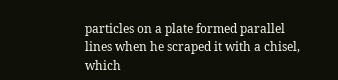particles on a plate formed parallel lines when he scraped it with a chisel, which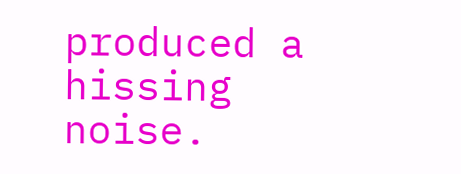produced a hissing noise.